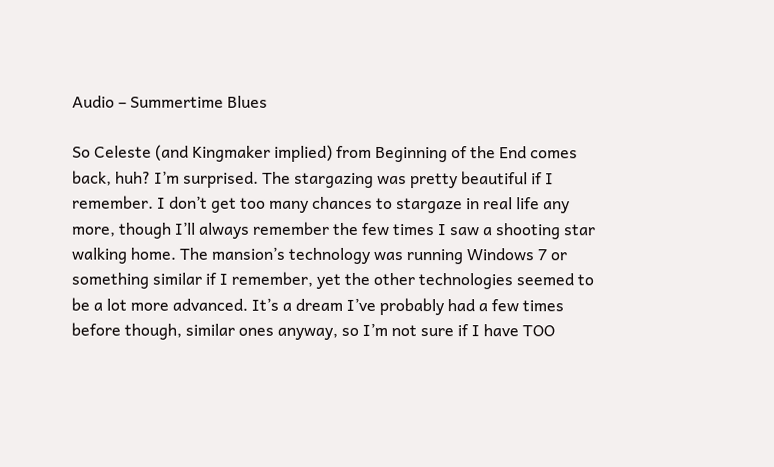Audio – Summertime Blues

So Celeste (and Kingmaker implied) from Beginning of the End comes back, huh? I’m surprised. The stargazing was pretty beautiful if I remember. I don’t get too many chances to stargaze in real life any more, though I’ll always remember the few times I saw a shooting star walking home. The mansion’s technology was running Windows 7 or something similar if I remember, yet the other technologies seemed to be a lot more advanced. It’s a dream I’ve probably had a few times before though, similar ones anyway, so I’m not sure if I have TOO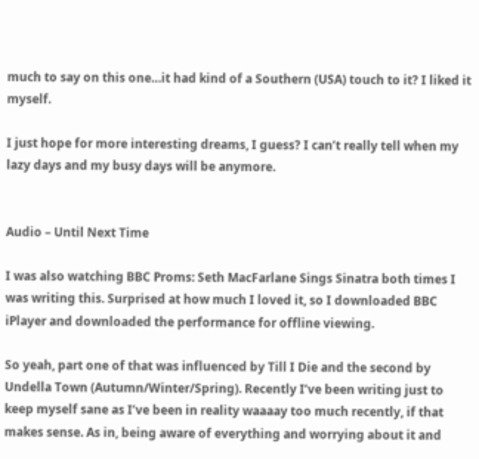much to say on this one…it had kind of a Southern (USA) touch to it? I liked it myself.

I just hope for more interesting dreams, I guess? I can’t really tell when my lazy days and my busy days will be anymore.


Audio – Until Next Time

I was also watching BBC Proms: Seth MacFarlane Sings Sinatra both times I was writing this. Surprised at how much I loved it, so I downloaded BBC iPlayer and downloaded the performance for offline viewing.

So yeah, part one of that was influenced by Till I Die and the second by Undella Town (Autumn/Winter/Spring). Recently I’ve been writing just to keep myself sane as I’ve been in reality waaaay too much recently, if that makes sense. As in, being aware of everything and worrying about it and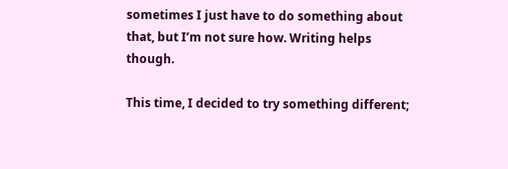sometimes I just have to do something about that, but I’m not sure how. Writing helps though.

This time, I decided to try something different;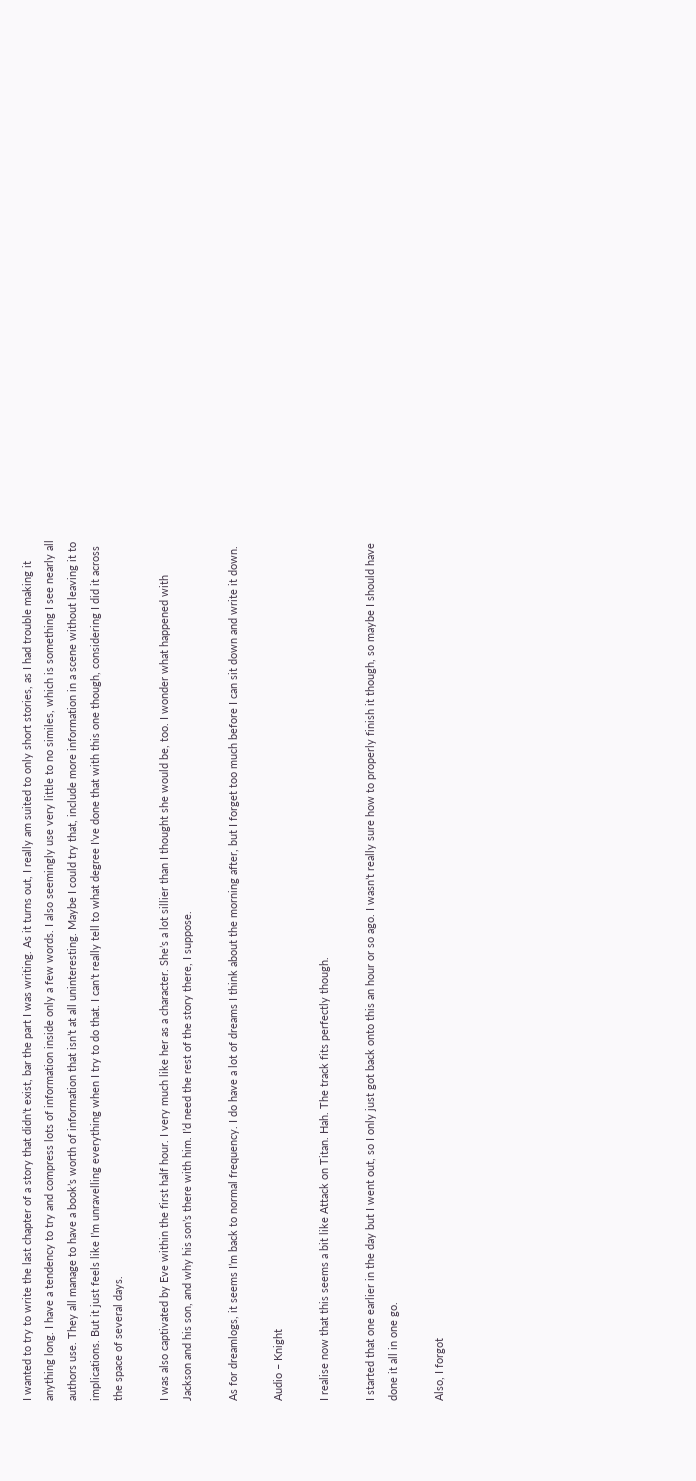I wanted to try to write the last chapter of a story that didn’t exist, bar the part I was writing. As it turns out, I really am suited to only short stories, as I had trouble making it anything long. I have a tendency to try and compress lots of information inside only a few words. I also seemingly use very little to no similes, which is something I see nearly all authors use. They all manage to have a book’s worth of information that isn’t at all uninteresting. Maybe I could try that, include more information in a scene without leaving it to implications. But it just feels like I’m unravelling everything when I try to do that. I can’t really tell to what degree I’ve done that with this one though, considering I did it across the space of several days.

I was also captivated by Eve within the first half hour. I very much like her as a character. She’s a lot sillier than I thought she would be, too. I wonder what happened with Jackson and his son, and why his son’s there with him. I’d need the rest of the story there, I suppose.

As for dreamlogs, it seems I’m back to normal frequency. I do have a lot of dreams I think about the morning after, but I forget too much before I can sit down and write it down.

Audio – Knight

I realise now that this seems a bit like Attack on Titan. Hah. The track fits perfectly though.

I started that one earlier in the day but I went out, so I only just got back onto this an hour or so ago. I wasn’t really sure how to properly finish it though, so maybe I should have done it all in one go.

Also, I forgot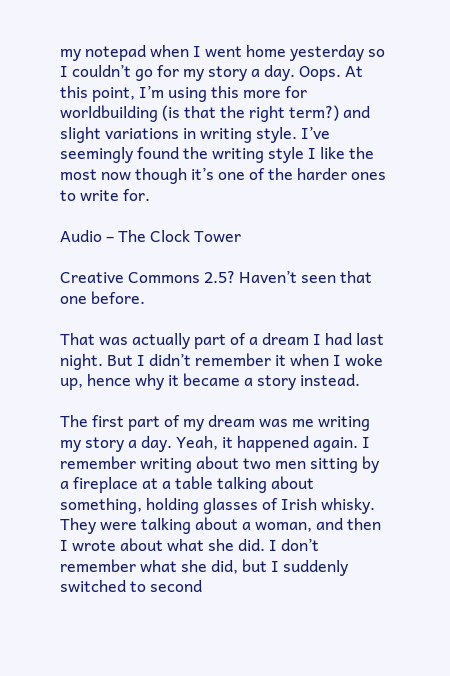my notepad when I went home yesterday so I couldn’t go for my story a day. Oops. At this point, I’m using this more for worldbuilding (is that the right term?) and slight variations in writing style. I’ve seemingly found the writing style I like the most now though it’s one of the harder ones to write for.

Audio – The Clock Tower

Creative Commons 2.5? Haven’t seen that one before.

That was actually part of a dream I had last night. But I didn’t remember it when I woke up, hence why it became a story instead.

The first part of my dream was me writing my story a day. Yeah, it happened again. I remember writing about two men sitting by a fireplace at a table talking about something, holding glasses of Irish whisky. They were talking about a woman, and then I wrote about what she did. I don’t remember what she did, but I suddenly switched to second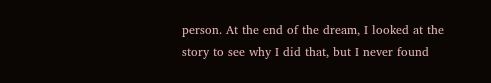person. At the end of the dream, I looked at the story to see why I did that, but I never found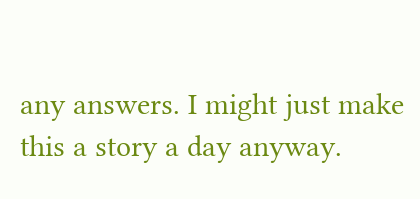any answers. I might just make this a story a day anyway.